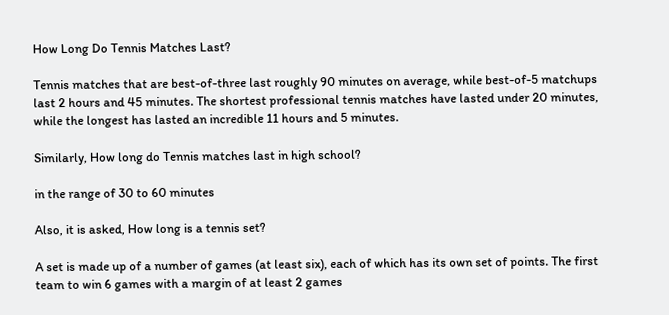How Long Do Tennis Matches Last?

Tennis matches that are best-of-three last roughly 90 minutes on average, while best-of-5 matchups last 2 hours and 45 minutes. The shortest professional tennis matches have lasted under 20 minutes, while the longest has lasted an incredible 11 hours and 5 minutes.

Similarly, How long do Tennis matches last in high school?

in the range of 30 to 60 minutes

Also, it is asked, How long is a tennis set?

A set is made up of a number of games (at least six), each of which has its own set of points. The first team to win 6 games with a margin of at least 2 games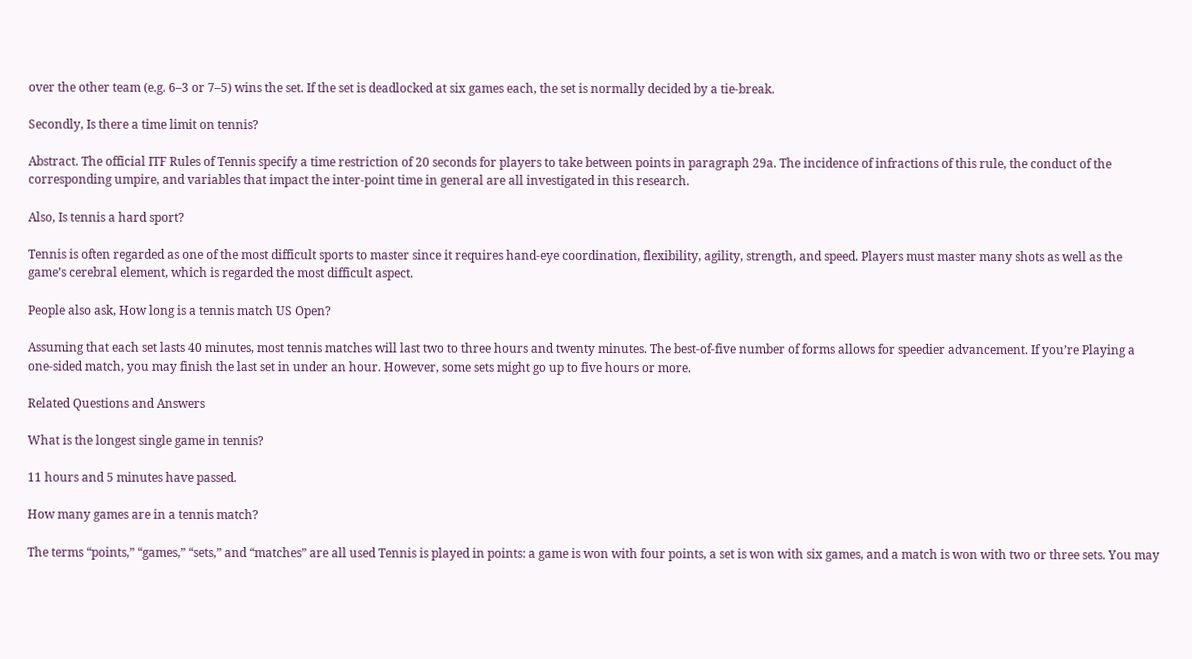over the other team (e.g. 6–3 or 7–5) wins the set. If the set is deadlocked at six games each, the set is normally decided by a tie-break.

Secondly, Is there a time limit on tennis?

Abstract. The official ITF Rules of Tennis specify a time restriction of 20 seconds for players to take between points in paragraph 29a. The incidence of infractions of this rule, the conduct of the corresponding umpire, and variables that impact the inter-point time in general are all investigated in this research.

Also, Is tennis a hard sport?

Tennis is often regarded as one of the most difficult sports to master since it requires hand-eye coordination, flexibility, agility, strength, and speed. Players must master many shots as well as the game’s cerebral element, which is regarded the most difficult aspect.

People also ask, How long is a tennis match US Open?

Assuming that each set lasts 40 minutes, most tennis matches will last two to three hours and twenty minutes. The best-of-five number of forms allows for speedier advancement. If you’re Playing a one-sided match, you may finish the last set in under an hour. However, some sets might go up to five hours or more.

Related Questions and Answers

What is the longest single game in tennis?

11 hours and 5 minutes have passed.

How many games are in a tennis match?

The terms “points,” “games,” “sets,” and “matches” are all used Tennis is played in points: a game is won with four points, a set is won with six games, and a match is won with two or three sets. You may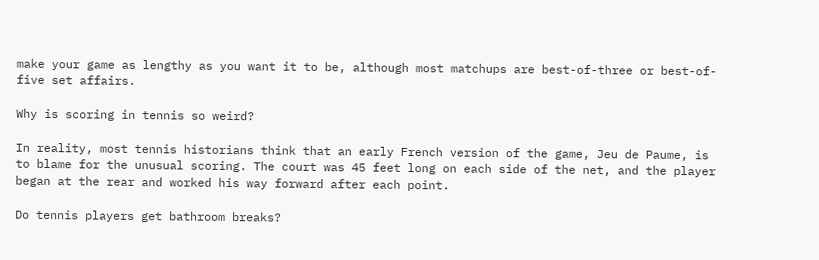make your game as lengthy as you want it to be, although most matchups are best-of-three or best-of-five set affairs.

Why is scoring in tennis so weird?

In reality, most tennis historians think that an early French version of the game, Jeu de Paume, is to blame for the unusual scoring. The court was 45 feet long on each side of the net, and the player began at the rear and worked his way forward after each point.

Do tennis players get bathroom breaks?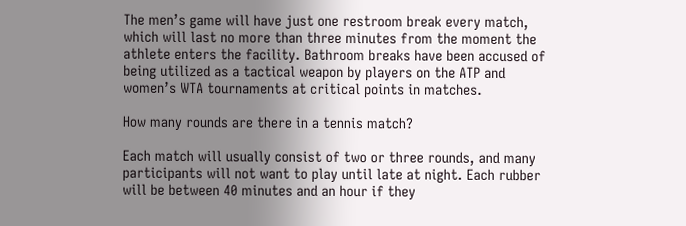The men’s game will have just one restroom break every match, which will last no more than three minutes from the moment the athlete enters the facility. Bathroom breaks have been accused of being utilized as a tactical weapon by players on the ATP and women’s WTA tournaments at critical points in matches.

How many rounds are there in a tennis match?

Each match will usually consist of two or three rounds, and many participants will not want to play until late at night. Each rubber will be between 40 minutes and an hour if they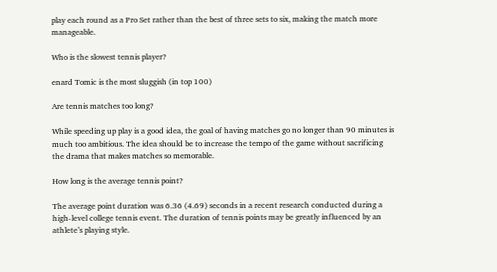play each round as a Pro Set rather than the best of three sets to six, making the match more manageable.

Who is the slowest tennis player?

enard Tomic is the most sluggish (in top 100)

Are tennis matches too long?

While speeding up play is a good idea, the goal of having matches go no longer than 90 minutes is much too ambitious. The idea should be to increase the tempo of the game without sacrificing the drama that makes matches so memorable.

How long is the average tennis point?

The average point duration was 6.36 (4.69) seconds in a recent research conducted during a high-level college tennis event. The duration of tennis points may be greatly influenced by an athlete’s playing style.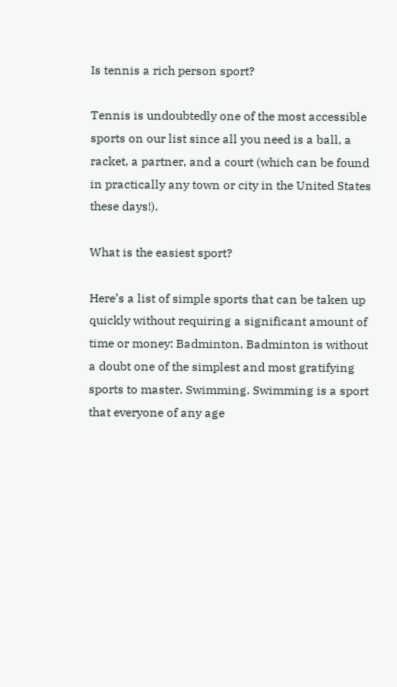Is tennis a rich person sport?

Tennis is undoubtedly one of the most accessible sports on our list since all you need is a ball, a racket, a partner, and a court (which can be found in practically any town or city in the United States these days!).

What is the easiest sport?

Here’s a list of simple sports that can be taken up quickly without requiring a significant amount of time or money: Badminton. Badminton is without a doubt one of the simplest and most gratifying sports to master. Swimming. Swimming is a sport that everyone of any age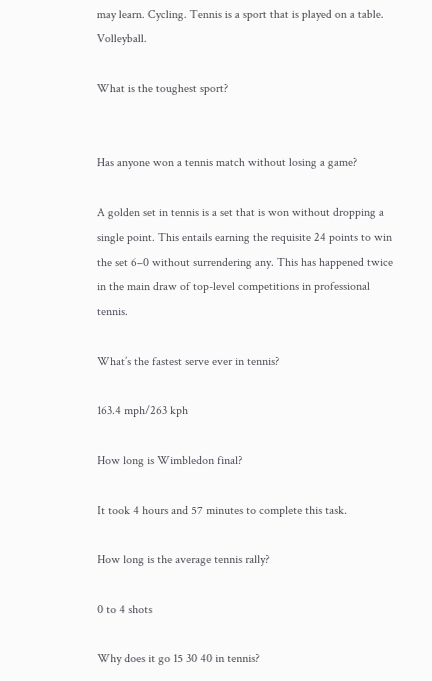may learn. Cycling. Tennis is a sport that is played on a table. Volleyball.

What is the toughest sport?


Has anyone won a tennis match without losing a game?

A golden set in tennis is a set that is won without dropping a single point. This entails earning the requisite 24 points to win the set 6–0 without surrendering any. This has happened twice in the main draw of top-level competitions in professional tennis.

What’s the fastest serve ever in tennis?

163.4 mph/263 kph

How long is Wimbledon final?

It took 4 hours and 57 minutes to complete this task.

How long is the average tennis rally?

0 to 4 shots

Why does it go 15 30 40 in tennis?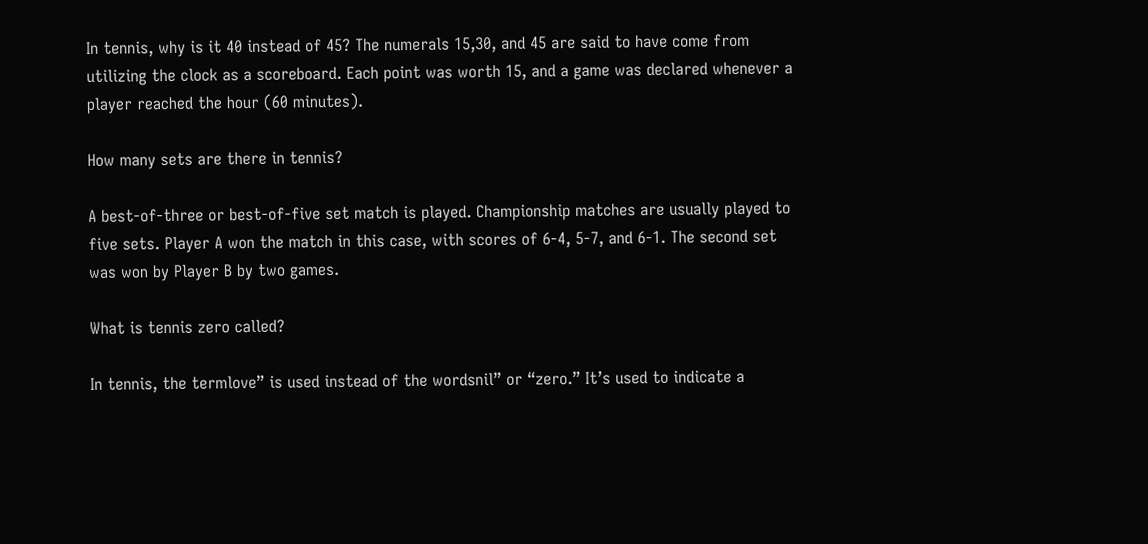In tennis, why is it 40 instead of 45? The numerals 15,30, and 45 are said to have come from utilizing the clock as a scoreboard. Each point was worth 15, and a game was declared whenever a player reached the hour (60 minutes).

How many sets are there in tennis?

A best-of-three or best-of-five set match is played. Championship matches are usually played to five sets. Player A won the match in this case, with scores of 6-4, 5-7, and 6-1. The second set was won by Player B by two games.

What is tennis zero called?

In tennis, the termlove” is used instead of the wordsnil” or “zero.” It’s used to indicate a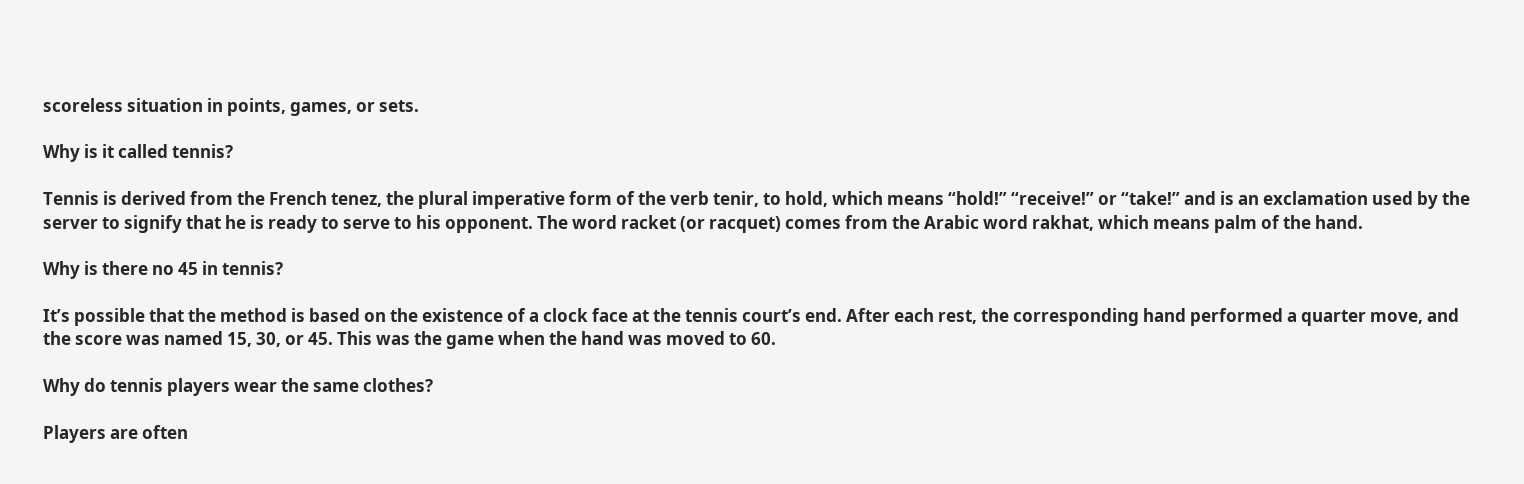scoreless situation in points, games, or sets.

Why is it called tennis?

Tennis is derived from the French tenez, the plural imperative form of the verb tenir, to hold, which means “hold!” “receive!” or “take!” and is an exclamation used by the server to signify that he is ready to serve to his opponent. The word racket (or racquet) comes from the Arabic word rakhat, which means palm of the hand.

Why is there no 45 in tennis?

It’s possible that the method is based on the existence of a clock face at the tennis court’s end. After each rest, the corresponding hand performed a quarter move, and the score was named 15, 30, or 45. This was the game when the hand was moved to 60.

Why do tennis players wear the same clothes?

Players are often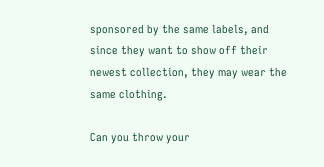sponsored by the same labels, and since they want to show off their newest collection, they may wear the same clothing.

Can you throw your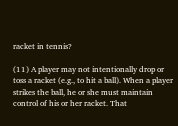racket in tennis?

(11) A player may not intentionally drop or toss a racket (e.g., to hit a ball). When a player strikes the ball, he or she must maintain control of his or her racket. That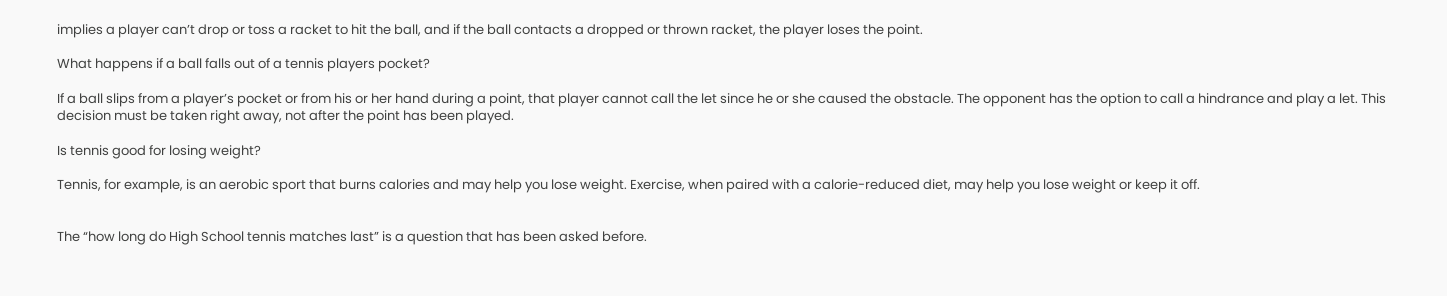implies a player can’t drop or toss a racket to hit the ball, and if the ball contacts a dropped or thrown racket, the player loses the point.

What happens if a ball falls out of a tennis players pocket?

If a ball slips from a player’s pocket or from his or her hand during a point, that player cannot call the let since he or she caused the obstacle. The opponent has the option to call a hindrance and play a let. This decision must be taken right away, not after the point has been played.

Is tennis good for losing weight?

Tennis, for example, is an aerobic sport that burns calories and may help you lose weight. Exercise, when paired with a calorie-reduced diet, may help you lose weight or keep it off.


The “how long do High School tennis matches last” is a question that has been asked before.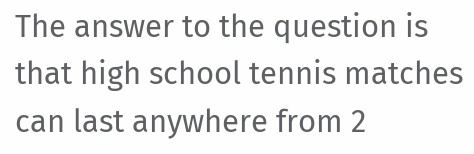The answer to the question is that high school tennis matches can last anywhere from 2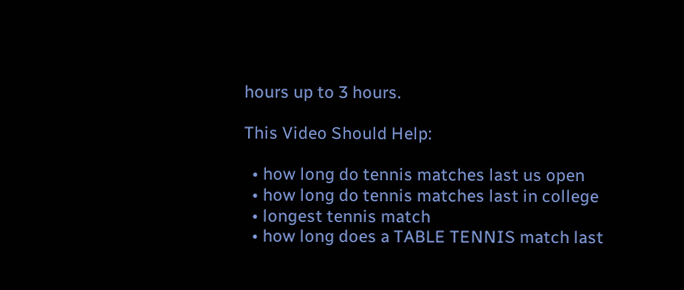hours up to 3 hours.

This Video Should Help:

  • how long do tennis matches last us open
  • how long do tennis matches last in college
  • longest tennis match
  • how long does a TABLE TENNIS match last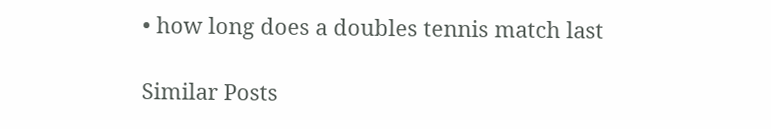• how long does a doubles tennis match last

Similar Posts